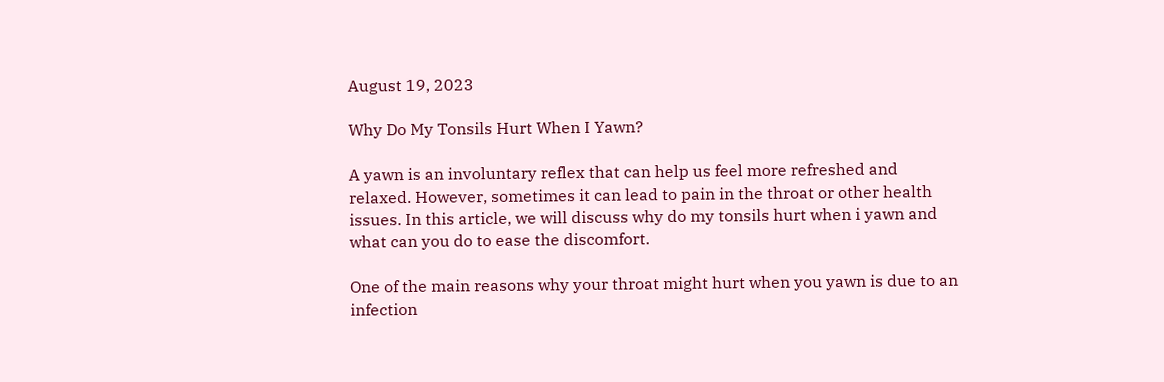August 19, 2023

Why Do My Tonsils Hurt When I Yawn?

A yawn is an involuntary reflex that can help us feel more refreshed and relaxed. However, sometimes it can lead to pain in the throat or other health issues. In this article, we will discuss why do my tonsils hurt when i yawn and what can you do to ease the discomfort.

One of the main reasons why your throat might hurt when you yawn is due to an infection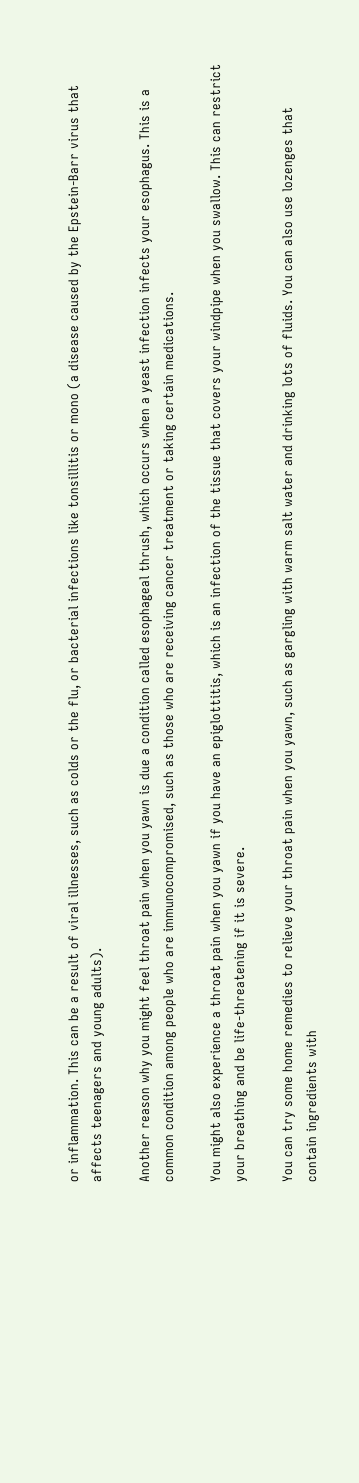or inflammation. This can be a result of viral illnesses, such as colds or the flu, or bacterial infections like tonsillitis or mono (a disease caused by the Epstein-Barr virus that affects teenagers and young adults).

Another reason why you might feel throat pain when you yawn is due a condition called esophageal thrush, which occurs when a yeast infection infects your esophagus. This is a common condition among people who are immunocompromised, such as those who are receiving cancer treatment or taking certain medications.

You might also experience a throat pain when you yawn if you have an epiglottitis, which is an infection of the tissue that covers your windpipe when you swallow. This can restrict your breathing and be life-threatening if it is severe.

You can try some home remedies to relieve your throat pain when you yawn, such as gargling with warm salt water and drinking lots of fluids. You can also use lozenges that contain ingredients with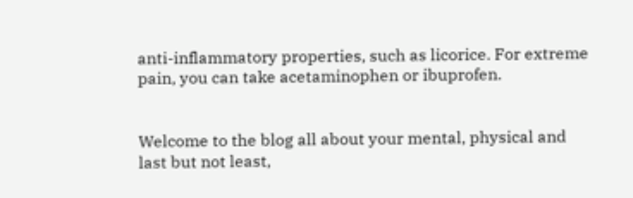anti-inflammatory properties, such as licorice. For extreme pain, you can take acetaminophen or ibuprofen.


Welcome to the blog all about your mental, physical and last but not least,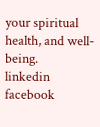your spiritual health, and well-being.
linkedin facebook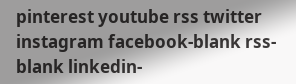pinterest youtube rss twitter instagram facebook-blank rss-blank linkedin-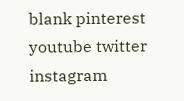blank pinterest youtube twitter instagram